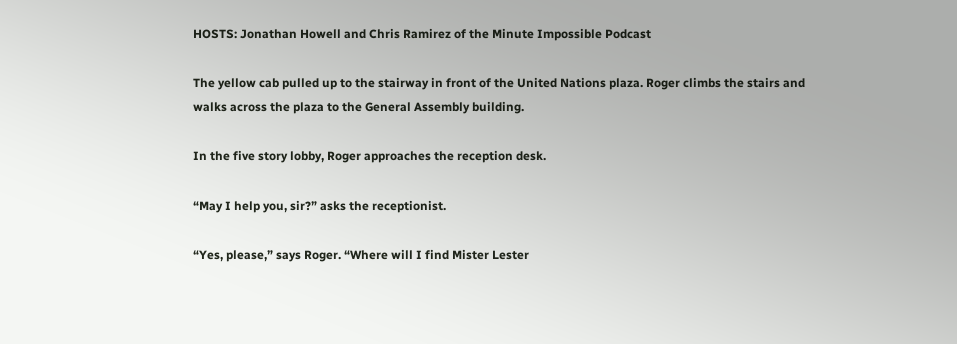HOSTS: Jonathan Howell and Chris Ramirez of the Minute Impossible Podcast

The yellow cab pulled up to the stairway in front of the United Nations plaza. Roger climbs the stairs and walks across the plaza to the General Assembly building.

In the five story lobby, Roger approaches the reception desk.

“May I help you, sir?” asks the receptionist.

“Yes, please,” says Roger. “Where will I find Mister Lester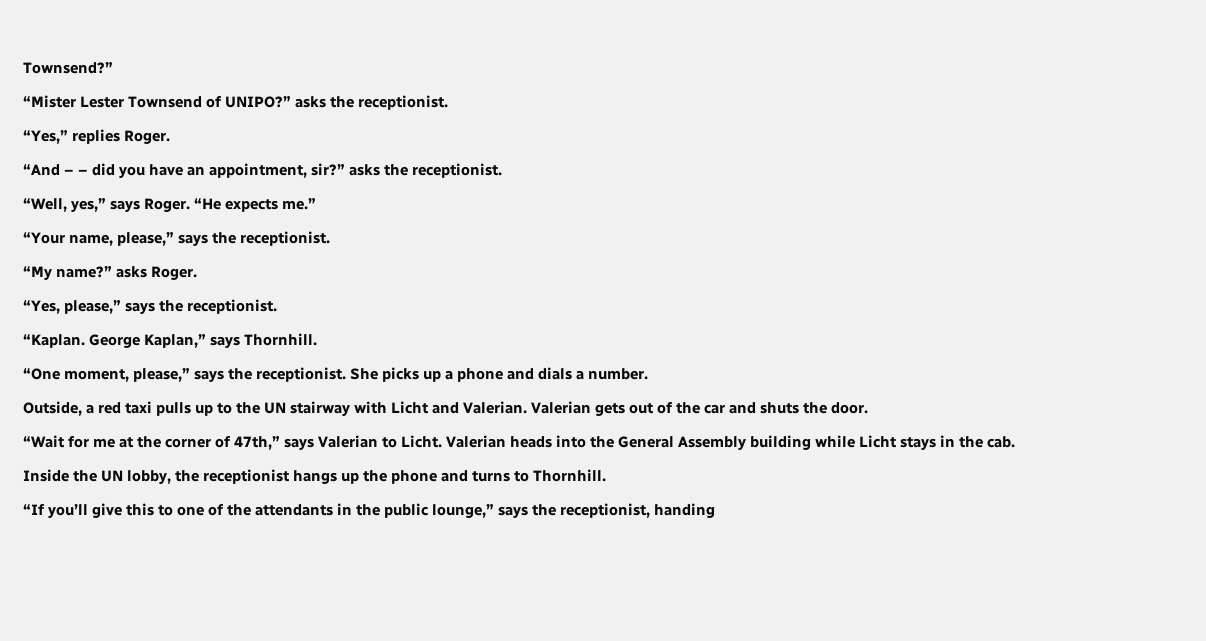Townsend?”

“Mister Lester Townsend of UNIPO?” asks the receptionist.

“Yes,” replies Roger.

“And – – did you have an appointment, sir?” asks the receptionist.

“Well, yes,” says Roger. “He expects me.”

“Your name, please,” says the receptionist.

“My name?” asks Roger.

“Yes, please,” says the receptionist.

“Kaplan. George Kaplan,” says Thornhill.

“One moment, please,” says the receptionist. She picks up a phone and dials a number.

Outside, a red taxi pulls up to the UN stairway with Licht and Valerian. Valerian gets out of the car and shuts the door.

“Wait for me at the corner of 47th,” says Valerian to Licht. Valerian heads into the General Assembly building while Licht stays in the cab.

Inside the UN lobby, the receptionist hangs up the phone and turns to Thornhill.

“If you’ll give this to one of the attendants in the public lounge,” says the receptionist, handing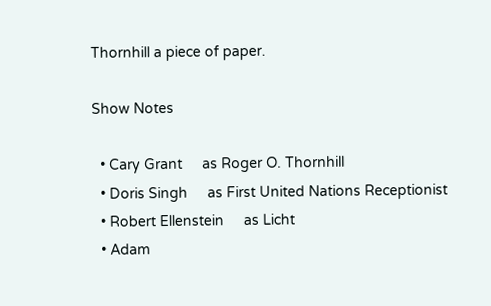Thornhill a piece of paper.

Show Notes

  • Cary Grant     as Roger O. Thornhill
  • Doris Singh     as First United Nations Receptionist
  • Robert Ellenstein     as Licht
  • Adam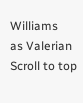Williams     as Valerian
Scroll to top